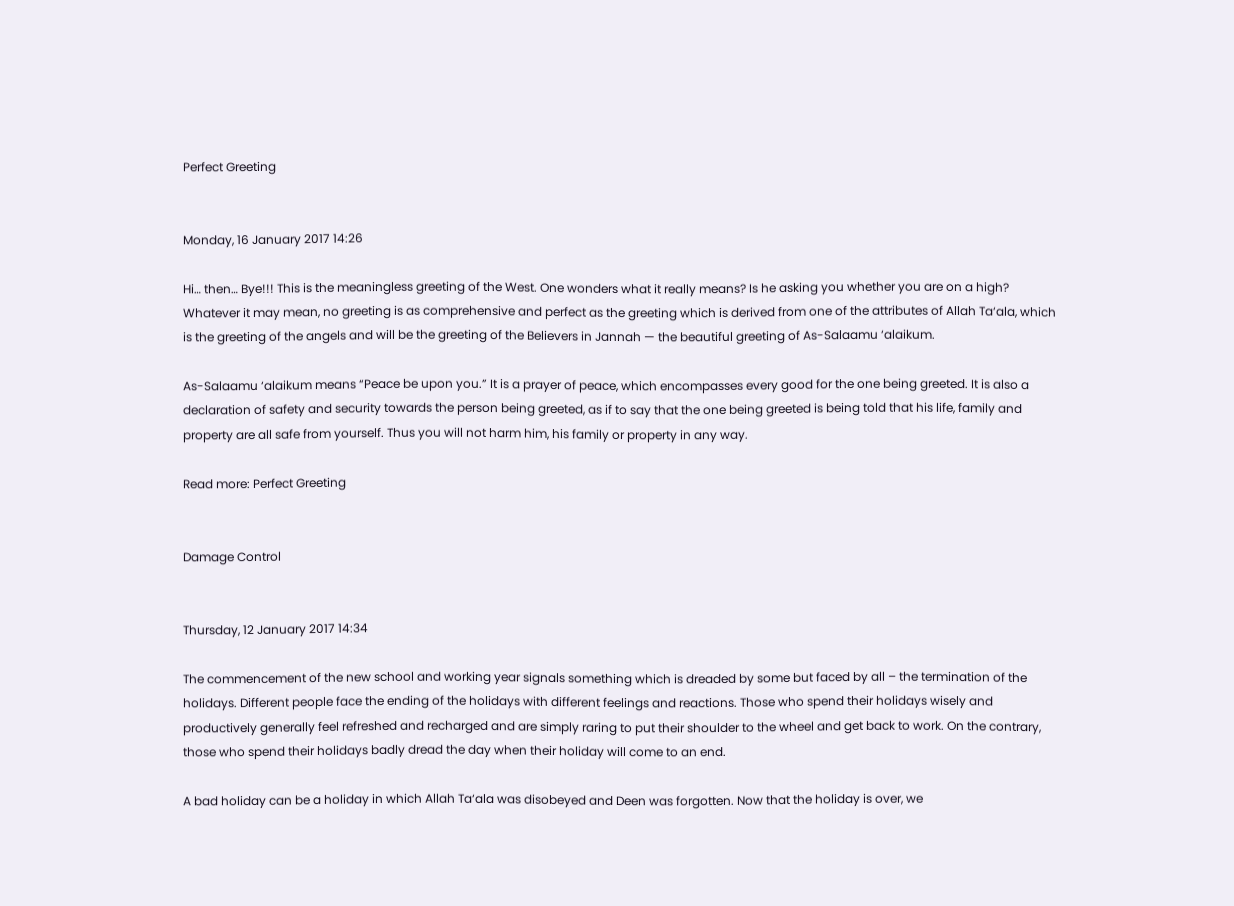Perfect Greeting


Monday, 16 January 2017 14:26

Hi… then… Bye!!! This is the meaningless greeting of the West. One wonders what it really means? Is he asking you whether you are on a high? Whatever it may mean, no greeting is as comprehensive and perfect as the greeting which is derived from one of the attributes of Allah Ta‘ala, which is the greeting of the angels and will be the greeting of the Believers in Jannah — the beautiful greeting of As-Salaamu ‘alaikum.

As-Salaamu ‘alaikum means “Peace be upon you.” It is a prayer of peace, which encompasses every good for the one being greeted. It is also a declaration of safety and security towards the person being greeted, as if to say that the one being greeted is being told that his life, family and property are all safe from yourself. Thus you will not harm him, his family or property in any way.

Read more: Perfect Greeting


Damage Control


Thursday, 12 January 2017 14:34

The commencement of the new school and working year signals something which is dreaded by some but faced by all – the termination of the holidays. Different people face the ending of the holidays with different feelings and reactions. Those who spend their holidays wisely and productively generally feel refreshed and recharged and are simply raring to put their shoulder to the wheel and get back to work. On the contrary, those who spend their holidays badly dread the day when their holiday will come to an end.

A bad holiday can be a holiday in which Allah Ta‘ala was disobeyed and Deen was forgotten. Now that the holiday is over, we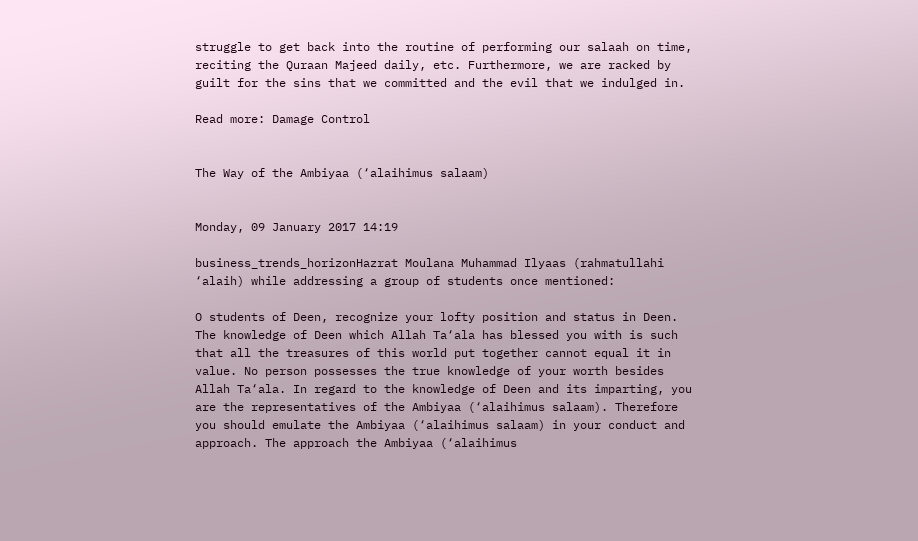struggle to get back into the routine of performing our salaah on time, reciting the Quraan Majeed daily, etc. Furthermore, we are racked by guilt for the sins that we committed and the evil that we indulged in.

Read more: Damage Control


The Way of the Ambiyaa (‘alaihimus salaam)


Monday, 09 January 2017 14:19

business_trends_horizonHazrat Moulana Muhammad Ilyaas (rahmatullahi ‘alaih) while addressing a group of students once mentioned:

O students of Deen, recognize your lofty position and status in Deen. The knowledge of Deen which Allah Ta‘ala has blessed you with is such that all the treasures of this world put together cannot equal it in value. No person possesses the true knowledge of your worth besides Allah Ta‘ala. In regard to the knowledge of Deen and its imparting, you are the representatives of the Ambiyaa (‘alaihimus salaam). Therefore you should emulate the Ambiyaa (‘alaihimus salaam) in your conduct and approach. The approach the Ambiyaa (‘alaihimus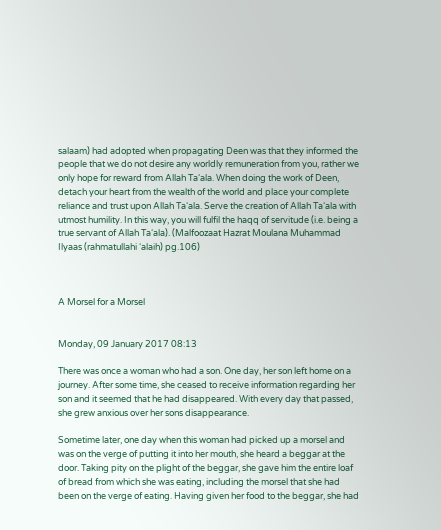salaam) had adopted when propagating Deen was that they informed the people that we do not desire any worldly remuneration from you, rather we only hope for reward from Allah Ta‘ala. When doing the work of Deen, detach your heart from the wealth of the world and place your complete reliance and trust upon Allah Ta‘ala. Serve the creation of Allah Ta‘ala with utmost humility. In this way, you will fulfil the haqq of servitude (i.e. being a true servant of Allah Ta‘ala). (Malfoozaat Hazrat Moulana Muhammad Ilyaas (rahmatullahi ‘alaih) pg.106)



A Morsel for a Morsel


Monday, 09 January 2017 08:13

There was once a woman who had a son. One day, her son left home on a journey. After some time, she ceased to receive information regarding her son and it seemed that he had disappeared. With every day that passed, she grew anxious over her sons disappearance.

Sometime later, one day when this woman had picked up a morsel and was on the verge of putting it into her mouth, she heard a beggar at the door. Taking pity on the plight of the beggar, she gave him the entire loaf of bread from which she was eating, including the morsel that she had been on the verge of eating. Having given her food to the beggar, she had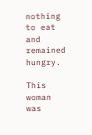nothing to eat and remained hungry.

This woman was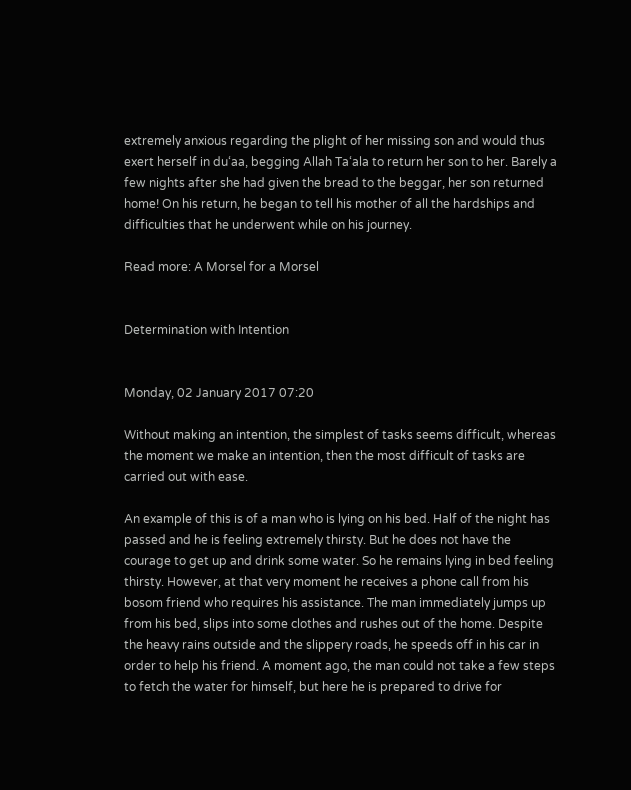extremely anxious regarding the plight of her missing son and would thus exert herself in du‘aa, begging Allah Ta‘ala to return her son to her. Barely a few nights after she had given the bread to the beggar, her son returned home! On his return, he began to tell his mother of all the hardships and difficulties that he underwent while on his journey.

Read more: A Morsel for a Morsel


Determination with Intention


Monday, 02 January 2017 07:20

Without making an intention, the simplest of tasks seems difficult, whereas the moment we make an intention, then the most difficult of tasks are carried out with ease.

An example of this is of a man who is lying on his bed. Half of the night has passed and he is feeling extremely thirsty. But he does not have the courage to get up and drink some water. So he remains lying in bed feeling thirsty. However, at that very moment he receives a phone call from his bosom friend who requires his assistance. The man immediately jumps up from his bed, slips into some clothes and rushes out of the home. Despite the heavy rains outside and the slippery roads, he speeds off in his car in order to help his friend. A moment ago, the man could not take a few steps to fetch the water for himself, but here he is prepared to drive for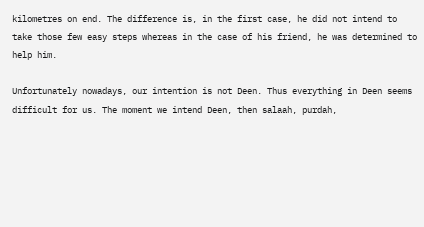kilometres on end. The difference is, in the first case, he did not intend to take those few easy steps whereas in the case of his friend, he was determined to help him.

Unfortunately nowadays, our intention is not Deen. Thus everything in Deen seems difficult for us. The moment we intend Deen, then salaah, purdah,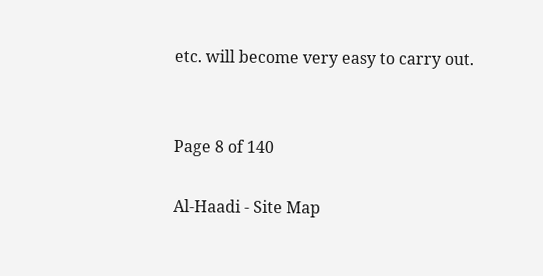etc. will become very easy to carry out.


Page 8 of 140

Al-Haadi - Site Map